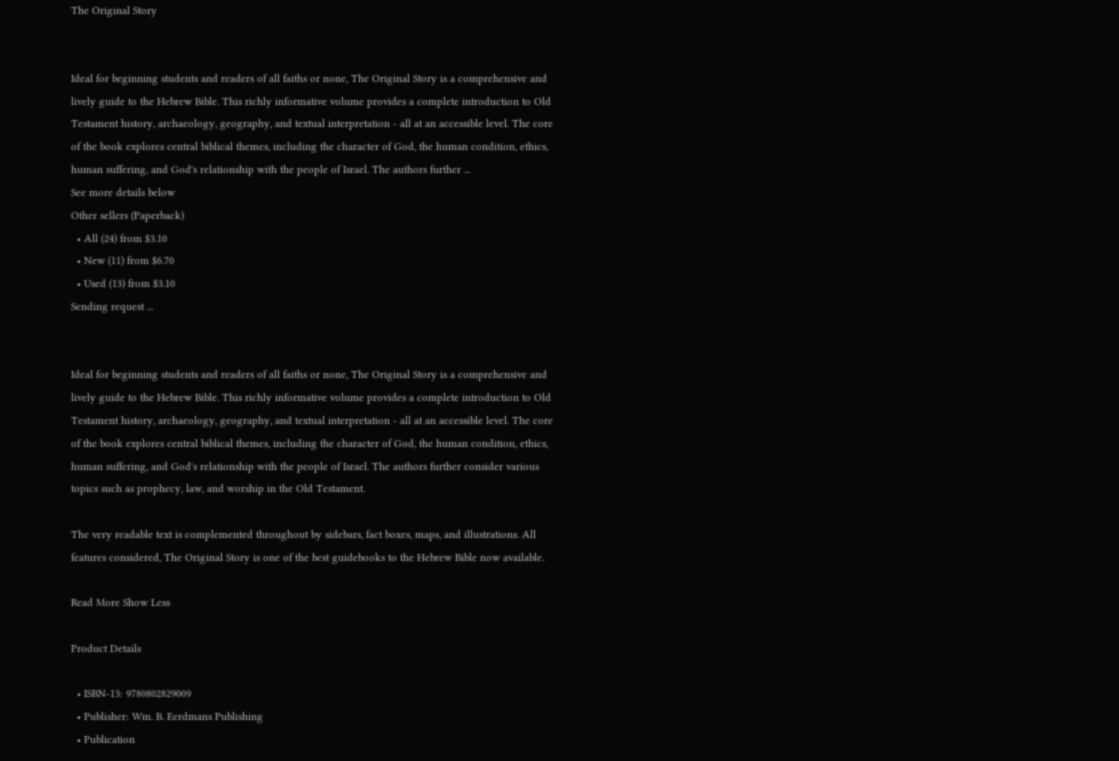The Original Story


Ideal for beginning students and readers of all faiths or none, The Original Story is a comprehensive and lively guide to the Hebrew Bible. This richly informative volume provides a complete introduction to Old Testament history, archaeology, geography, and textual interpretation - all at an accessible level. The core of the book explores central biblical themes, including the character of God, the human condition, ethics, human suffering, and God's relationship with the people of Israel. The authors further ...
See more details below
Other sellers (Paperback)
  • All (24) from $3.10
  • New (11) from $6.70
  • Used (13) from $3.10
Sending request ...


Ideal for beginning students and readers of all faiths or none, The Original Story is a comprehensive and lively guide to the Hebrew Bible. This richly informative volume provides a complete introduction to Old Testament history, archaeology, geography, and textual interpretation - all at an accessible level. The core of the book explores central biblical themes, including the character of God, the human condition, ethics, human suffering, and God's relationship with the people of Israel. The authors further consider various topics such as prophecy, law, and worship in the Old Testament.

The very readable text is complemented throughout by sidebars, fact boxes, maps, and illustrations. All features considered, The Original Story is one of the best guidebooks to the Hebrew Bible now available.

Read More Show Less

Product Details

  • ISBN-13: 9780802829009
  • Publisher: Wm. B. Eerdmans Publishing
  • Publication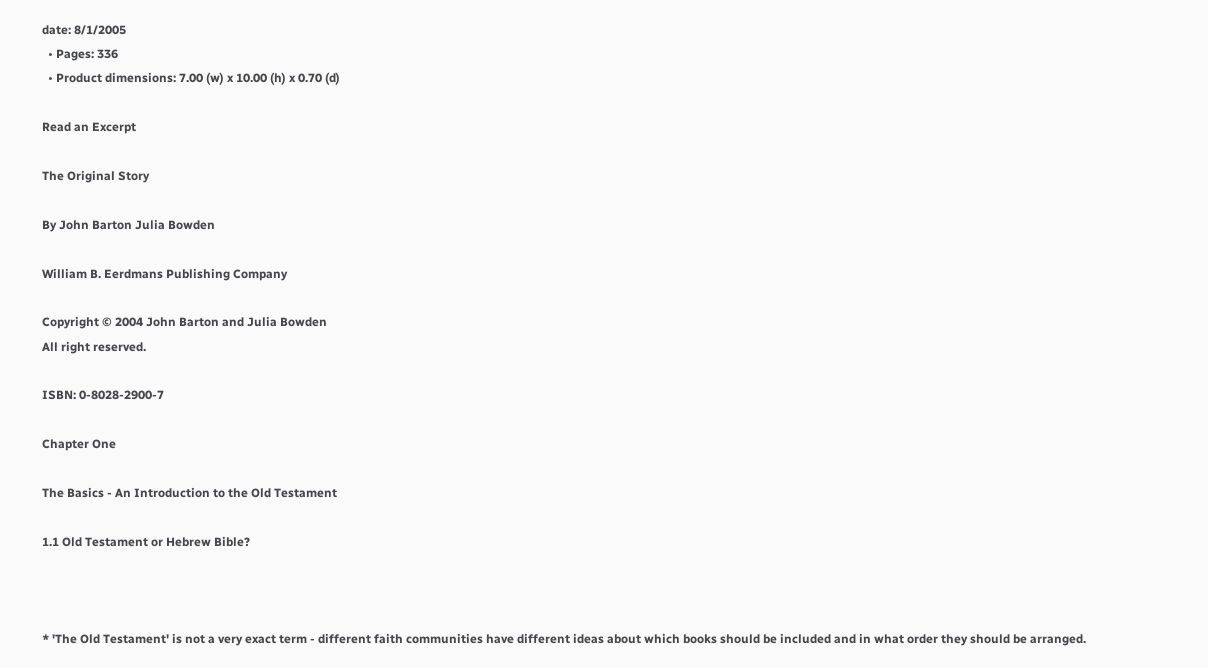date: 8/1/2005
  • Pages: 336
  • Product dimensions: 7.00 (w) x 10.00 (h) x 0.70 (d)

Read an Excerpt

The Original Story

By John Barton Julia Bowden

William B. Eerdmans Publishing Company

Copyright © 2004 John Barton and Julia Bowden
All right reserved.

ISBN: 0-8028-2900-7

Chapter One

The Basics - An Introduction to the Old Testament

1.1 Old Testament or Hebrew Bible?



* 'The Old Testament' is not a very exact term - different faith communities have different ideas about which books should be included and in what order they should be arranged.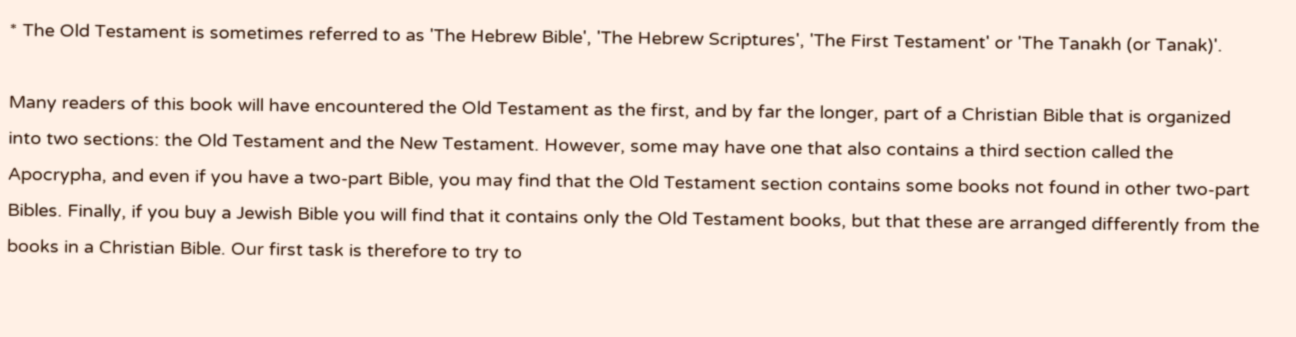* The Old Testament is sometimes referred to as 'The Hebrew Bible', 'The Hebrew Scriptures', 'The First Testament' or 'The Tanakh (or Tanak)'.

Many readers of this book will have encountered the Old Testament as the first, and by far the longer, part of a Christian Bible that is organized into two sections: the Old Testament and the New Testament. However, some may have one that also contains a third section called the Apocrypha, and even if you have a two-part Bible, you may find that the Old Testament section contains some books not found in other two-part Bibles. Finally, if you buy a Jewish Bible you will find that it contains only the Old Testament books, but that these are arranged differently from the books in a Christian Bible. Our first task is therefore to try to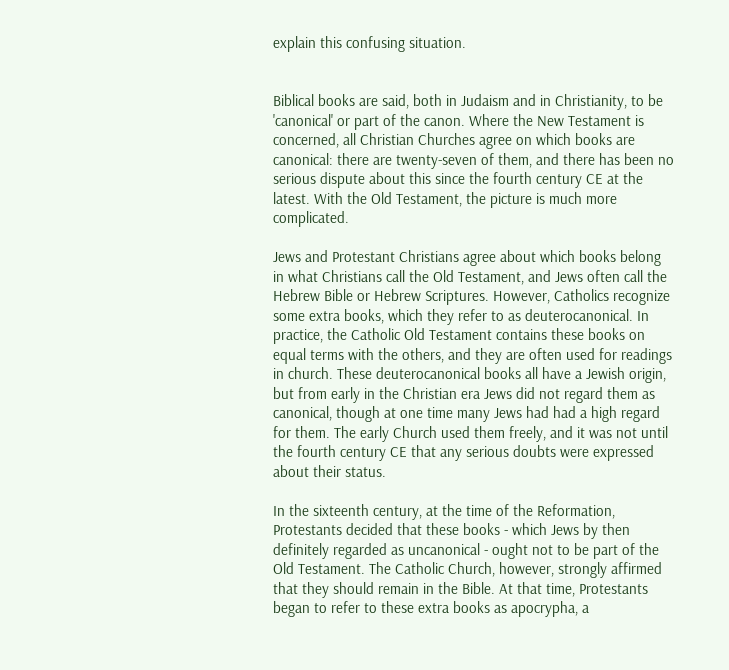explain this confusing situation.


Biblical books are said, both in Judaism and in Christianity, to be 'canonical' or part of the canon. Where the New Testament is concerned, all Christian Churches agree on which books are canonical: there are twenty-seven of them, and there has been no serious dispute about this since the fourth century CE at the latest. With the Old Testament, the picture is much more complicated.

Jews and Protestant Christians agree about which books belong in what Christians call the Old Testament, and Jews often call the Hebrew Bible or Hebrew Scriptures. However, Catholics recognize some extra books, which they refer to as deuterocanonical. In practice, the Catholic Old Testament contains these books on equal terms with the others, and they are often used for readings in church. These deuterocanonical books all have a Jewish origin, but from early in the Christian era Jews did not regard them as canonical, though at one time many Jews had had a high regard for them. The early Church used them freely, and it was not until the fourth century CE that any serious doubts were expressed about their status.

In the sixteenth century, at the time of the Reformation, Protestants decided that these books - which Jews by then definitely regarded as uncanonical - ought not to be part of the Old Testament. The Catholic Church, however, strongly affirmed that they should remain in the Bible. At that time, Protestants began to refer to these extra books as apocrypha, a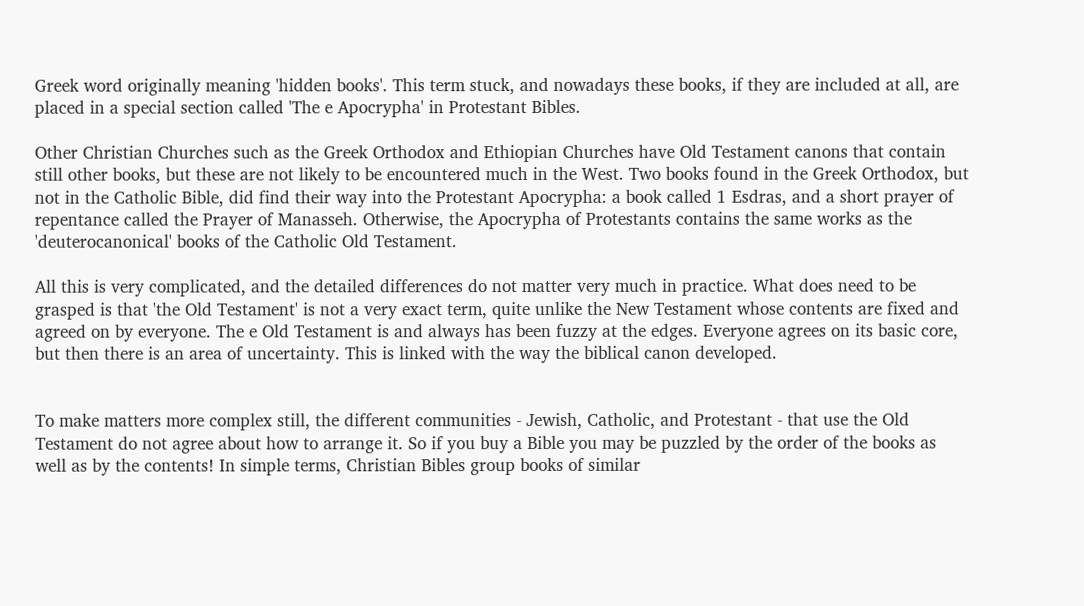Greek word originally meaning 'hidden books'. This term stuck, and nowadays these books, if they are included at all, are placed in a special section called 'The e Apocrypha' in Protestant Bibles.

Other Christian Churches such as the Greek Orthodox and Ethiopian Churches have Old Testament canons that contain still other books, but these are not likely to be encountered much in the West. Two books found in the Greek Orthodox, but not in the Catholic Bible, did find their way into the Protestant Apocrypha: a book called 1 Esdras, and a short prayer of repentance called the Prayer of Manasseh. Otherwise, the Apocrypha of Protestants contains the same works as the 'deuterocanonical' books of the Catholic Old Testament.

All this is very complicated, and the detailed differences do not matter very much in practice. What does need to be grasped is that 'the Old Testament' is not a very exact term, quite unlike the New Testament whose contents are fixed and agreed on by everyone. The e Old Testament is and always has been fuzzy at the edges. Everyone agrees on its basic core, but then there is an area of uncertainty. This is linked with the way the biblical canon developed.


To make matters more complex still, the different communities - Jewish, Catholic, and Protestant - that use the Old Testament do not agree about how to arrange it. So if you buy a Bible you may be puzzled by the order of the books as well as by the contents! In simple terms, Christian Bibles group books of similar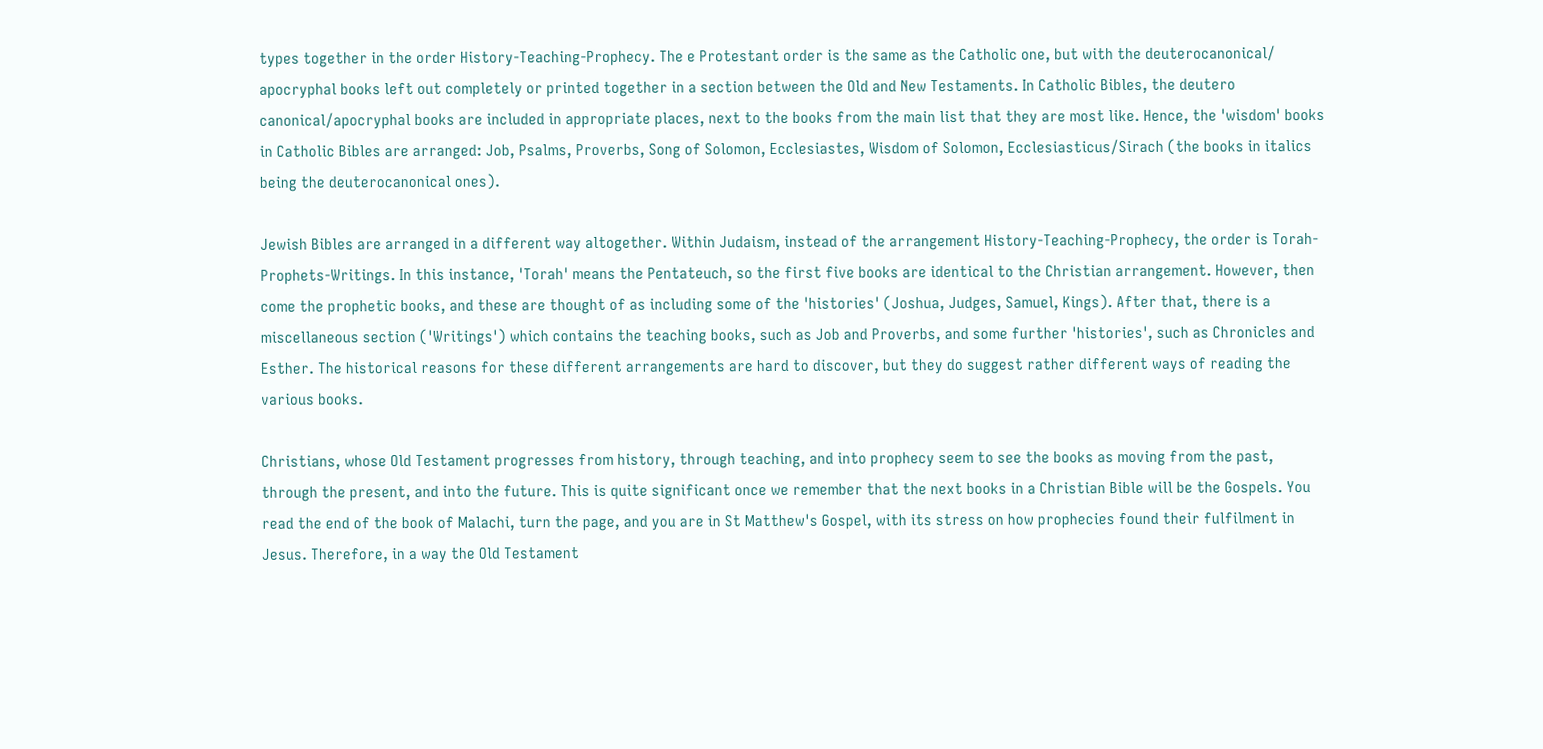types together in the order History-Teaching-Prophecy. The e Protestant order is the same as the Catholic one, but with the deuterocanonical/ apocryphal books left out completely or printed together in a section between the Old and New Testaments. In Catholic Bibles, the deutero canonical/apocryphal books are included in appropriate places, next to the books from the main list that they are most like. Hence, the 'wisdom' books in Catholic Bibles are arranged: Job, Psalms, Proverbs, Song of Solomon, Ecclesiastes, Wisdom of Solomon, Ecclesiasticus/Sirach (the books in italics being the deuterocanonical ones).

Jewish Bibles are arranged in a different way altogether. Within Judaism, instead of the arrangement History-Teaching-Prophecy, the order is Torah-Prophets-Writings. In this instance, 'Torah' means the Pentateuch, so the first five books are identical to the Christian arrangement. However, then come the prophetic books, and these are thought of as including some of the 'histories' (Joshua, Judges, Samuel, Kings). After that, there is a miscellaneous section ('Writings') which contains the teaching books, such as Job and Proverbs, and some further 'histories', such as Chronicles and Esther. The historical reasons for these different arrangements are hard to discover, but they do suggest rather different ways of reading the various books.

Christians, whose Old Testament progresses from history, through teaching, and into prophecy seem to see the books as moving from the past, through the present, and into the future. This is quite significant once we remember that the next books in a Christian Bible will be the Gospels. You read the end of the book of Malachi, turn the page, and you are in St Matthew's Gospel, with its stress on how prophecies found their fulfilment in Jesus. Therefore, in a way the Old Testament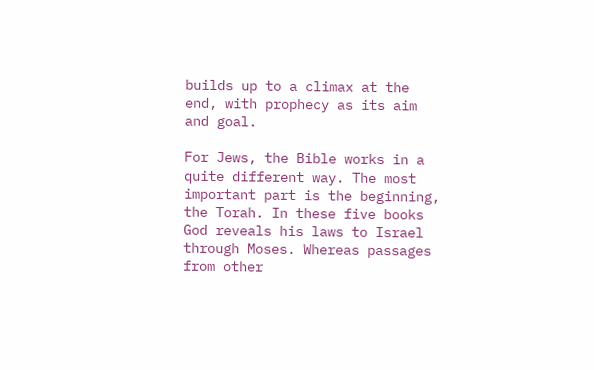builds up to a climax at the end, with prophecy as its aim and goal.

For Jews, the Bible works in a quite different way. The most important part is the beginning, the Torah. In these five books God reveals his laws to Israel through Moses. Whereas passages from other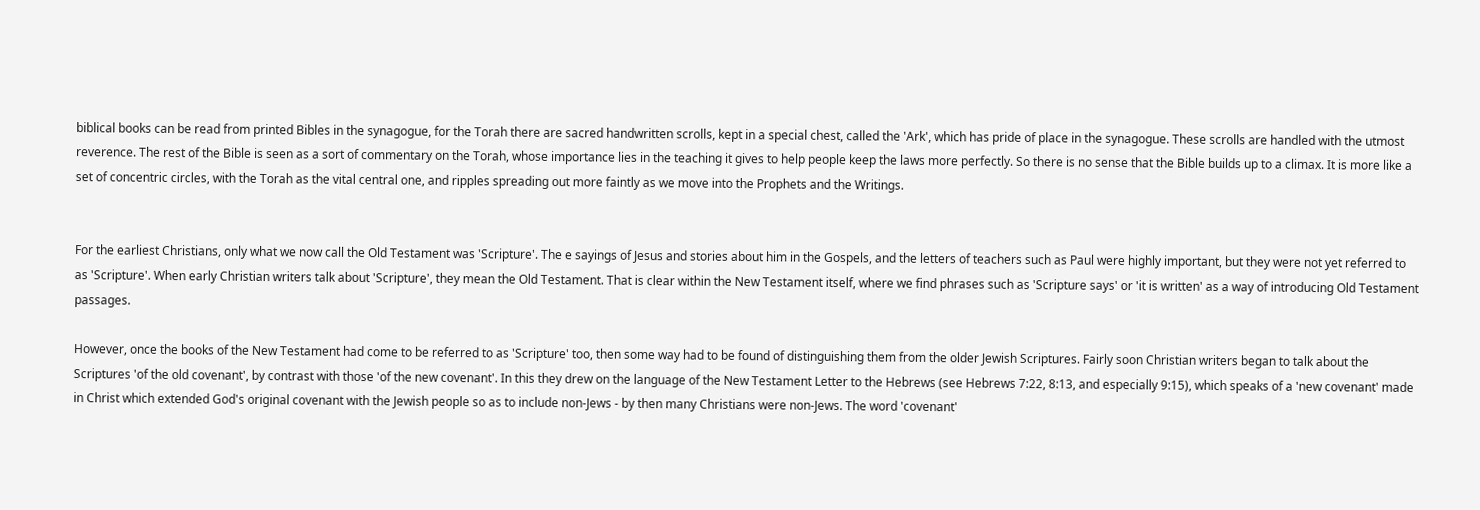biblical books can be read from printed Bibles in the synagogue, for the Torah there are sacred handwritten scrolls, kept in a special chest, called the 'Ark', which has pride of place in the synagogue. These scrolls are handled with the utmost reverence. The rest of the Bible is seen as a sort of commentary on the Torah, whose importance lies in the teaching it gives to help people keep the laws more perfectly. So there is no sense that the Bible builds up to a climax. It is more like a set of concentric circles, with the Torah as the vital central one, and ripples spreading out more faintly as we move into the Prophets and the Writings.


For the earliest Christians, only what we now call the Old Testament was 'Scripture'. The e sayings of Jesus and stories about him in the Gospels, and the letters of teachers such as Paul were highly important, but they were not yet referred to as 'Scripture'. When early Christian writers talk about 'Scripture', they mean the Old Testament. That is clear within the New Testament itself, where we find phrases such as 'Scripture says' or 'it is written' as a way of introducing Old Testament passages.

However, once the books of the New Testament had come to be referred to as 'Scripture' too, then some way had to be found of distinguishing them from the older Jewish Scriptures. Fairly soon Christian writers began to talk about the Scriptures 'of the old covenant', by contrast with those 'of the new covenant'. In this they drew on the language of the New Testament Letter to the Hebrews (see Hebrews 7:22, 8:13, and especially 9:15), which speaks of a 'new covenant' made in Christ which extended God's original covenant with the Jewish people so as to include non-Jews - by then many Christians were non-Jews. The word 'covenant'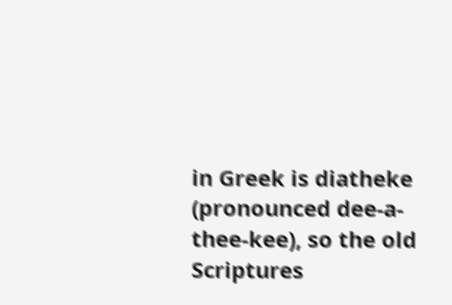in Greek is diatheke (pronounced dee-a-thee-kee), so the old Scriptures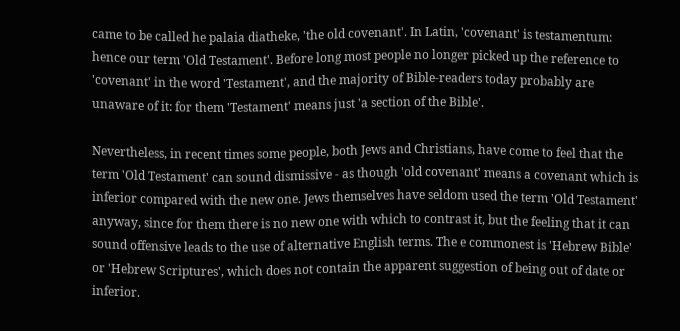came to be called he palaia diatheke, 'the old covenant'. In Latin, 'covenant' is testamentum: hence our term 'Old Testament'. Before long most people no longer picked up the reference to 'covenant' in the word 'Testament', and the majority of Bible-readers today probably are unaware of it: for them 'Testament' means just 'a section of the Bible'.

Nevertheless, in recent times some people, both Jews and Christians, have come to feel that the term 'Old Testament' can sound dismissive - as though 'old covenant' means a covenant which is inferior compared with the new one. Jews themselves have seldom used the term 'Old Testament' anyway, since for them there is no new one with which to contrast it, but the feeling that it can sound offensive leads to the use of alternative English terms. The e commonest is 'Hebrew Bible' or 'Hebrew Scriptures', which does not contain the apparent suggestion of being out of date or inferior.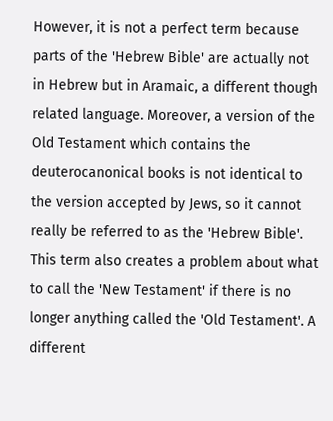However, it is not a perfect term because parts of the 'Hebrew Bible' are actually not in Hebrew but in Aramaic, a different though related language. Moreover, a version of the Old Testament which contains the deuterocanonical books is not identical to the version accepted by Jews, so it cannot really be referred to as the 'Hebrew Bible'. This term also creates a problem about what to call the 'New Testament' if there is no longer anything called the 'Old Testament'. A different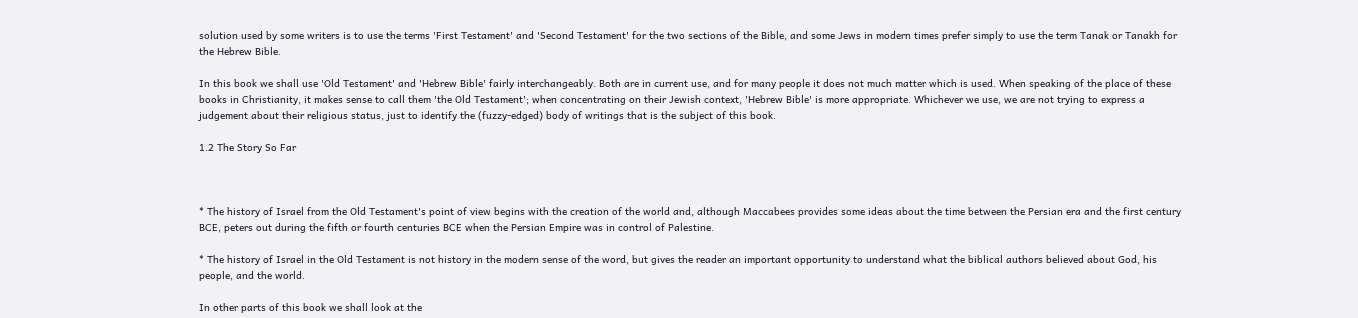solution used by some writers is to use the terms 'First Testament' and 'Second Testament' for the two sections of the Bible, and some Jews in modern times prefer simply to use the term Tanak or Tanakh for the Hebrew Bible.

In this book we shall use 'Old Testament' and 'Hebrew Bible' fairly interchangeably. Both are in current use, and for many people it does not much matter which is used. When speaking of the place of these books in Christianity, it makes sense to call them 'the Old Testament'; when concentrating on their Jewish context, 'Hebrew Bible' is more appropriate. Whichever we use, we are not trying to express a judgement about their religious status, just to identify the (fuzzy-edged) body of writings that is the subject of this book.

1.2 The Story So Far



* The history of Israel from the Old Testament's point of view begins with the creation of the world and, although Maccabees provides some ideas about the time between the Persian era and the first century BCE, peters out during the fifth or fourth centuries BCE when the Persian Empire was in control of Palestine.

* The history of Israel in the Old Testament is not history in the modern sense of the word, but gives the reader an important opportunity to understand what the biblical authors believed about God, his people, and the world.

In other parts of this book we shall look at the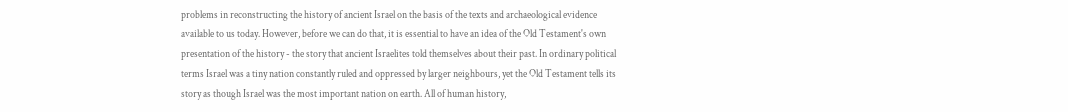problems in reconstructing the history of ancient Israel on the basis of the texts and archaeological evidence available to us today. However, before we can do that, it is essential to have an idea of the Old Testament's own presentation of the history - the story that ancient Israelites told themselves about their past. In ordinary political terms Israel was a tiny nation constantly ruled and oppressed by larger neighbours, yet the Old Testament tells its story as though Israel was the most important nation on earth. All of human history,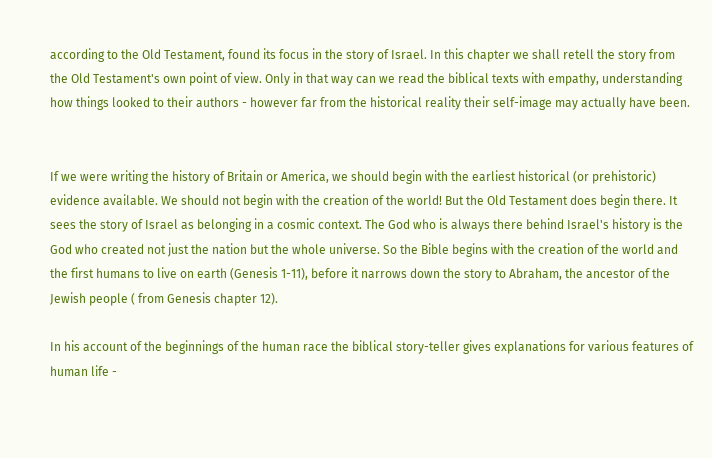according to the Old Testament, found its focus in the story of Israel. In this chapter we shall retell the story from the Old Testament's own point of view. Only in that way can we read the biblical texts with empathy, understanding how things looked to their authors - however far from the historical reality their self-image may actually have been.


If we were writing the history of Britain or America, we should begin with the earliest historical (or prehistoric) evidence available. We should not begin with the creation of the world! But the Old Testament does begin there. It sees the story of Israel as belonging in a cosmic context. The God who is always there behind Israel's history is the God who created not just the nation but the whole universe. So the Bible begins with the creation of the world and the first humans to live on earth (Genesis 1-11), before it narrows down the story to Abraham, the ancestor of the Jewish people ( from Genesis chapter 12).

In his account of the beginnings of the human race the biblical story-teller gives explanations for various features of human life -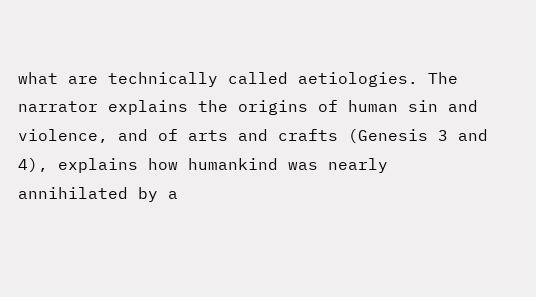what are technically called aetiologies. The narrator explains the origins of human sin and violence, and of arts and crafts (Genesis 3 and 4), explains how humankind was nearly annihilated by a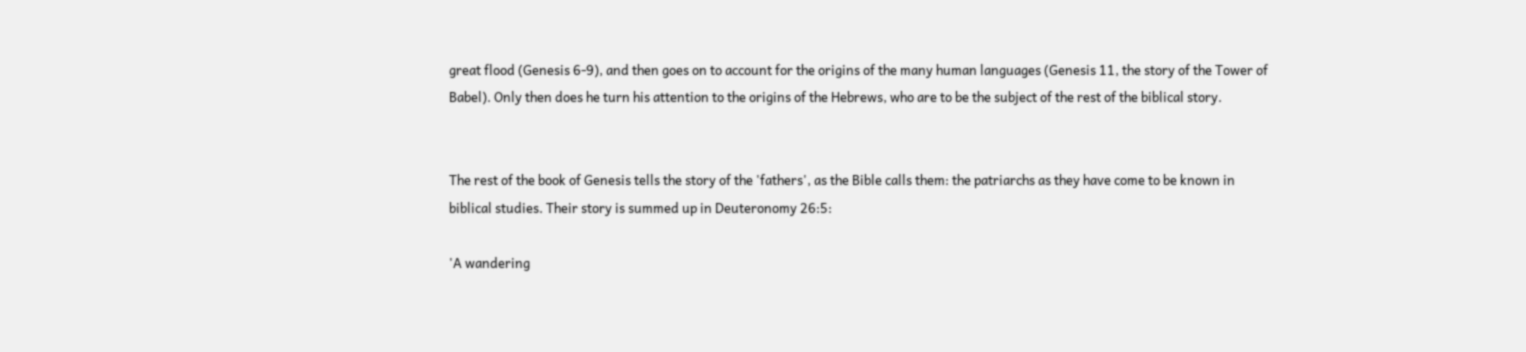great flood (Genesis 6-9), and then goes on to account for the origins of the many human languages (Genesis 11, the story of the Tower of Babel). Only then does he turn his attention to the origins of the Hebrews, who are to be the subject of the rest of the biblical story.


The rest of the book of Genesis tells the story of the 'fathers', as the Bible calls them: the patriarchs as they have come to be known in biblical studies. Their story is summed up in Deuteronomy 26:5:

'A wandering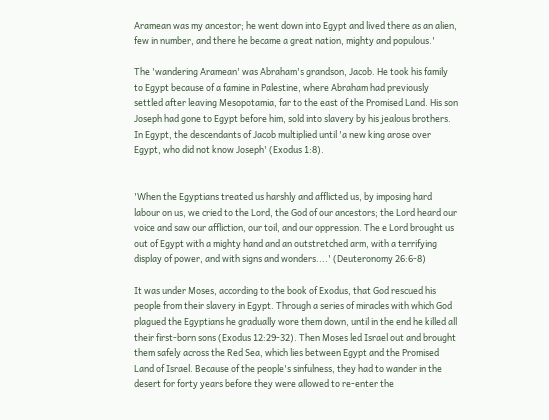Aramean was my ancestor; he went down into Egypt and lived there as an alien, few in number, and there he became a great nation, mighty and populous.'

The 'wandering Aramean' was Abraham's grandson, Jacob. He took his family to Egypt because of a famine in Palestine, where Abraham had previously settled after leaving Mesopotamia, far to the east of the Promised Land. His son Joseph had gone to Egypt before him, sold into slavery by his jealous brothers. In Egypt, the descendants of Jacob multiplied until 'a new king arose over Egypt, who did not know Joseph' (Exodus 1:8).


'When the Egyptians treated us harshly and afflicted us, by imposing hard labour on us, we cried to the Lord, the God of our ancestors; the Lord heard our voice and saw our affliction, our toil, and our oppression. The e Lord brought us out of Egypt with a mighty hand and an outstretched arm, with a terrifying display of power, and with signs and wonders....' (Deuteronomy 26:6-8)

It was under Moses, according to the book of Exodus, that God rescued his people from their slavery in Egypt. Through a series of miracles with which God plagued the Egyptians he gradually wore them down, until in the end he killed all their first-born sons (Exodus 12:29-32). Then Moses led Israel out and brought them safely across the Red Sea, which lies between Egypt and the Promised Land of Israel. Because of the people's sinfulness, they had to wander in the desert for forty years before they were allowed to re-enter the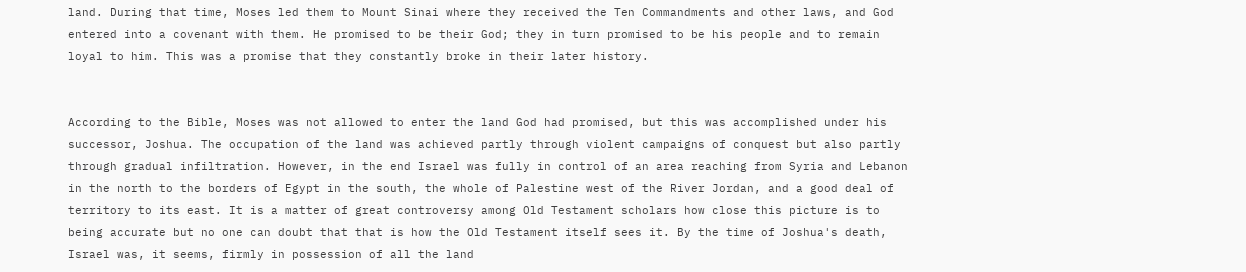land. During that time, Moses led them to Mount Sinai where they received the Ten Commandments and other laws, and God entered into a covenant with them. He promised to be their God; they in turn promised to be his people and to remain loyal to him. This was a promise that they constantly broke in their later history.


According to the Bible, Moses was not allowed to enter the land God had promised, but this was accomplished under his successor, Joshua. The occupation of the land was achieved partly through violent campaigns of conquest but also partly through gradual infiltration. However, in the end Israel was fully in control of an area reaching from Syria and Lebanon in the north to the borders of Egypt in the south, the whole of Palestine west of the River Jordan, and a good deal of territory to its east. It is a matter of great controversy among Old Testament scholars how close this picture is to being accurate but no one can doubt that that is how the Old Testament itself sees it. By the time of Joshua's death, Israel was, it seems, firmly in possession of all the land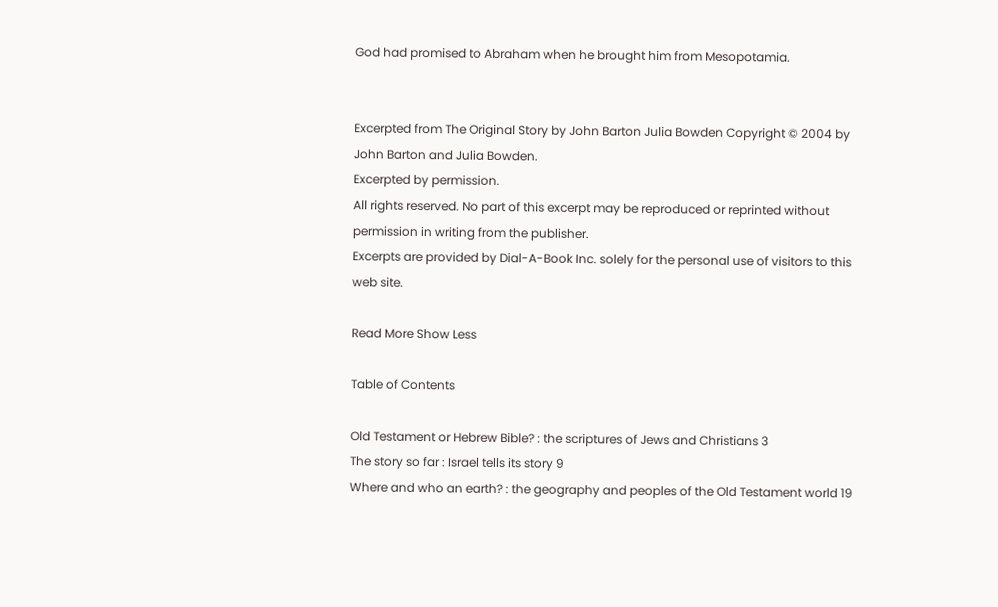God had promised to Abraham when he brought him from Mesopotamia.


Excerpted from The Original Story by John Barton Julia Bowden Copyright © 2004 by John Barton and Julia Bowden.
Excerpted by permission.
All rights reserved. No part of this excerpt may be reproduced or reprinted without permission in writing from the publisher.
Excerpts are provided by Dial-A-Book Inc. solely for the personal use of visitors to this web site.

Read More Show Less

Table of Contents

Old Testament or Hebrew Bible? : the scriptures of Jews and Christians 3
The story so far : Israel tells its story 9
Where and who an earth? : the geography and peoples of the Old Testament world 19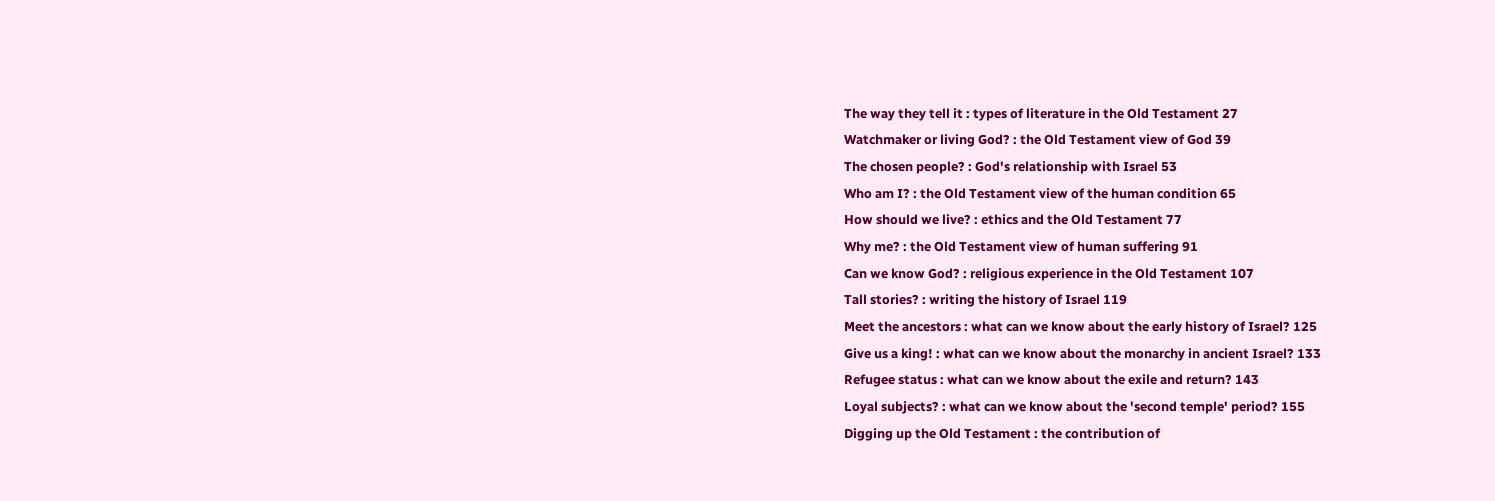The way they tell it : types of literature in the Old Testament 27
Watchmaker or living God? : the Old Testament view of God 39
The chosen people? : God's relationship with Israel 53
Who am I? : the Old Testament view of the human condition 65
How should we live? : ethics and the Old Testament 77
Why me? : the Old Testament view of human suffering 91
Can we know God? : religious experience in the Old Testament 107
Tall stories? : writing the history of Israel 119
Meet the ancestors : what can we know about the early history of Israel? 125
Give us a king! : what can we know about the monarchy in ancient Israel? 133
Refugee status : what can we know about the exile and return? 143
Loyal subjects? : what can we know about the 'second temple' period? 155
Digging up the Old Testament : the contribution of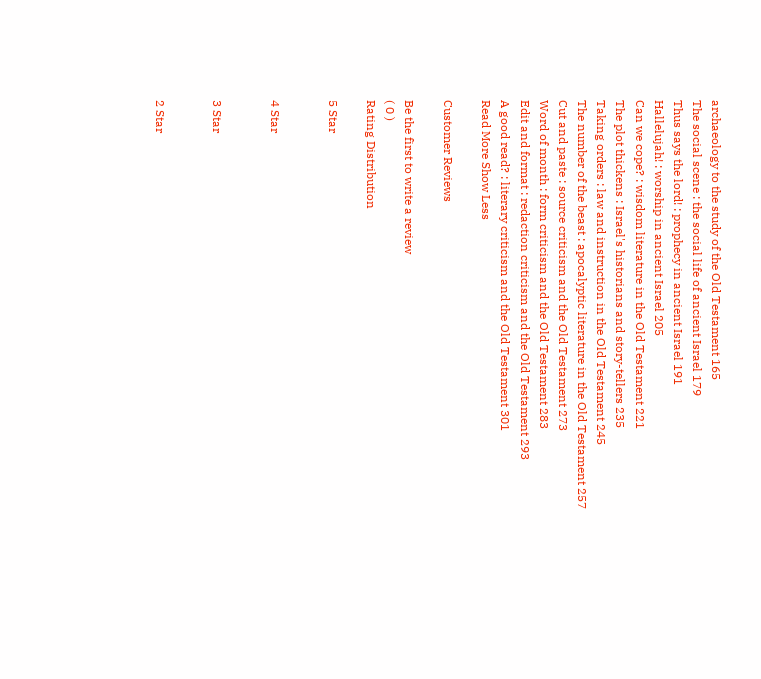archaeology to the study of the Old Testament 165
The social scene : the social life of ancient Israel 179
Thus says the lord! : prophecy in ancient Israel 191
Hallelujah! : worship in ancient Israel 205
Can we cope? : wisdom literature in the Old Testament 221
The plot thickens : Israel's historians and story-tellers 235
Taking orders : law and instruction in the Old Testament 245
The number of the beast : apocalyptic literature in the Old Testament 257
Cut and paste : source criticism and the Old Testament 273
Word of month : form criticism and the Old Testament 283
Edit and format : redaction criticism and the Old Testament 293
A good read? : literary criticism and the Old Testament 301
Read More Show Less

Customer Reviews

Be the first to write a review
( 0 )
Rating Distribution

5 Star


4 Star


3 Star


2 Star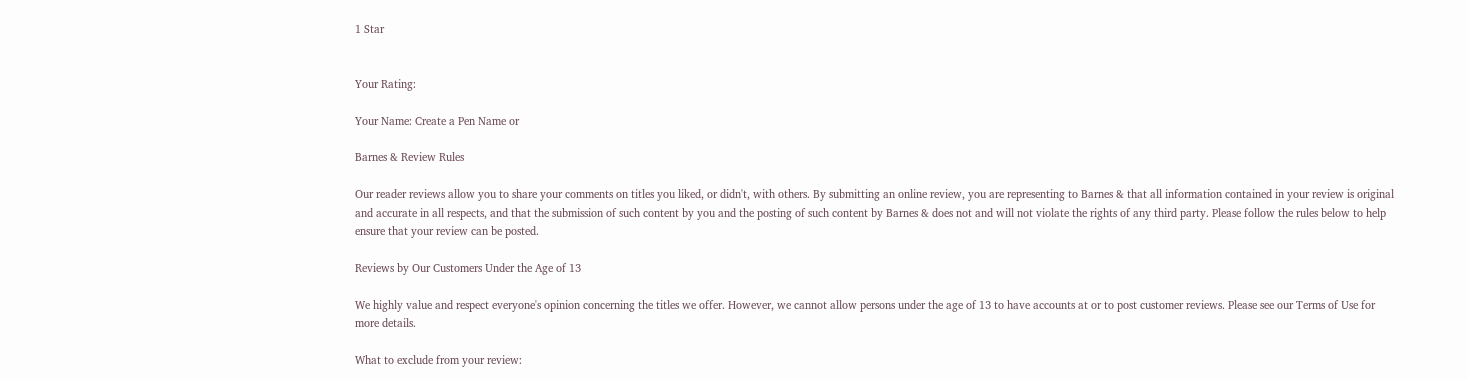1 Star


Your Rating:

Your Name: Create a Pen Name or

Barnes & Review Rules

Our reader reviews allow you to share your comments on titles you liked, or didn't, with others. By submitting an online review, you are representing to Barnes & that all information contained in your review is original and accurate in all respects, and that the submission of such content by you and the posting of such content by Barnes & does not and will not violate the rights of any third party. Please follow the rules below to help ensure that your review can be posted.

Reviews by Our Customers Under the Age of 13

We highly value and respect everyone's opinion concerning the titles we offer. However, we cannot allow persons under the age of 13 to have accounts at or to post customer reviews. Please see our Terms of Use for more details.

What to exclude from your review: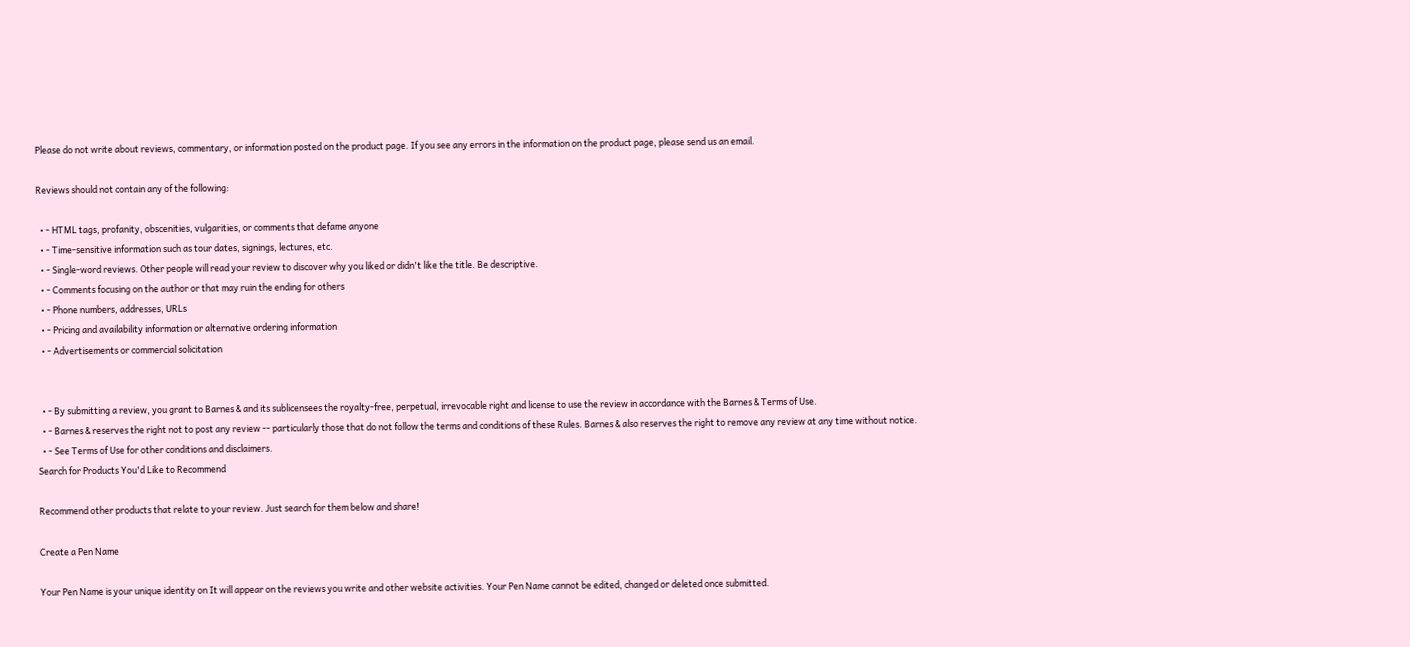Please do not write about reviews, commentary, or information posted on the product page. If you see any errors in the information on the product page, please send us an email.

Reviews should not contain any of the following:

  • - HTML tags, profanity, obscenities, vulgarities, or comments that defame anyone
  • - Time-sensitive information such as tour dates, signings, lectures, etc.
  • - Single-word reviews. Other people will read your review to discover why you liked or didn't like the title. Be descriptive.
  • - Comments focusing on the author or that may ruin the ending for others
  • - Phone numbers, addresses, URLs
  • - Pricing and availability information or alternative ordering information
  • - Advertisements or commercial solicitation


  • - By submitting a review, you grant to Barnes & and its sublicensees the royalty-free, perpetual, irrevocable right and license to use the review in accordance with the Barnes & Terms of Use.
  • - Barnes & reserves the right not to post any review -- particularly those that do not follow the terms and conditions of these Rules. Barnes & also reserves the right to remove any review at any time without notice.
  • - See Terms of Use for other conditions and disclaimers.
Search for Products You'd Like to Recommend

Recommend other products that relate to your review. Just search for them below and share!

Create a Pen Name

Your Pen Name is your unique identity on It will appear on the reviews you write and other website activities. Your Pen Name cannot be edited, changed or deleted once submitted.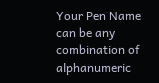Your Pen Name can be any combination of alphanumeric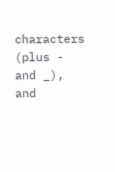characters (plus - and _), and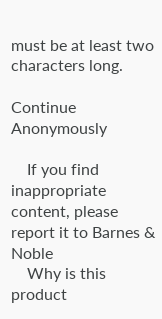must be at least two characters long.

Continue Anonymously

    If you find inappropriate content, please report it to Barnes & Noble
    Why is this product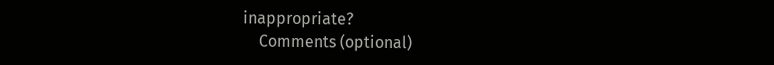inappropriate?
    Comments (optional)